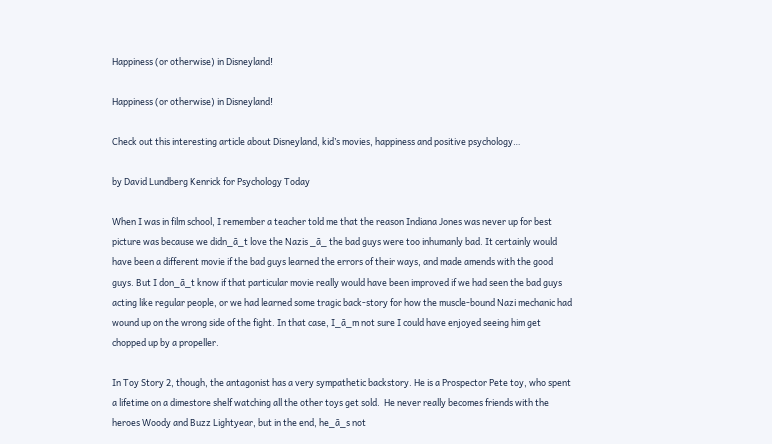Happiness (or otherwise) in Disneyland!

Happiness (or otherwise) in Disneyland!

Check out this interesting article about Disneyland, kid’s movies, happiness and positive psychology…

by David Lundberg Kenrick for Psychology Today

When I was in film school, I remember a teacher told me that the reason Indiana Jones was never up for best picture was because we didn_ã_t love the Nazis _ã_ the bad guys were too inhumanly bad. It certainly would have been a different movie if the bad guys learned the errors of their ways, and made amends with the good guys. But I don_ã_t know if that particular movie really would have been improved if we had seen the bad guys acting like regular people, or we had learned some tragic back-story for how the muscle-bound Nazi mechanic had wound up on the wrong side of the fight. In that case, I_ã_m not sure I could have enjoyed seeing him get chopped up by a propeller.

In Toy Story 2, though, the antagonist has a very sympathetic backstory. He is a Prospector Pete toy, who spent a lifetime on a dimestore shelf watching all the other toys get sold.  He never really becomes friends with the heroes Woody and Buzz Lightyear, but in the end, he_ã_s not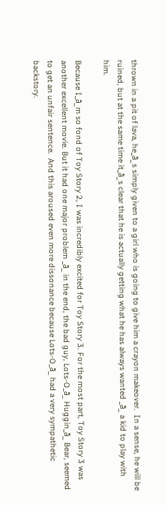thrown in a pit of lava, he_ã_s simply given to a girl who is going to give him a crayon makeover.  In a sense, he will be ruined, but at the same time it_ã_s clear that he is actually getting what he has always wanted _ã_ a kid to play with him.

Because I_ã_m so fond of Toy Story 2, I was incredibly excited for Toy Story 3. For the most part, Toy Story 3 was another excellent movie. But it had one major problem _ã_ in the end, the bad guy, Lots-O_ã_ Huggin_ã_ Bear, seemed to get an unfair sentence.  And this aroused even more dissonance because Lots-O_ã_ had a very sympathetic backstory.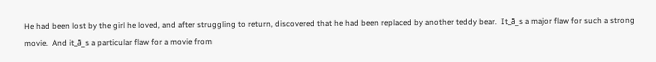He had been lost by the girl he loved, and after struggling to return, discovered that he had been replaced by another teddy bear.  It_ã_s a major flaw for such a strong movie.  And it_ã_s a particular flaw for a movie from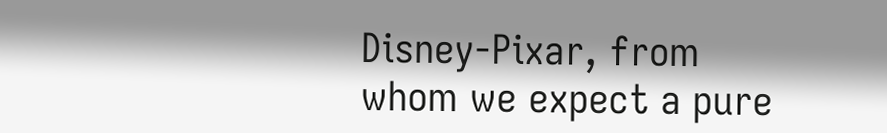Disney-Pixar, from whom we expect a pure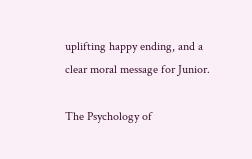uplifting happy ending, and a clear moral message for Junior.

The Psychology of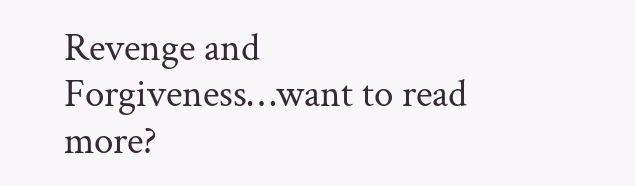Revenge and Forgiveness…want to read more?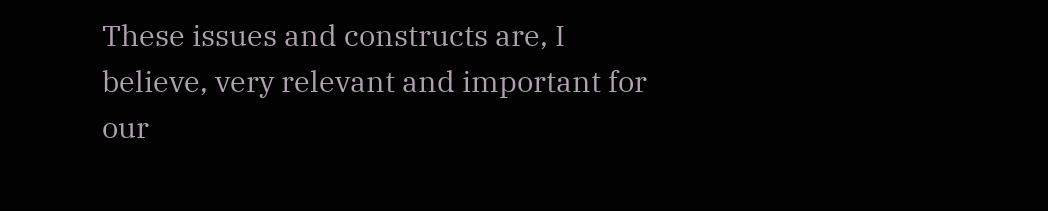These issues and constructs are, I believe, very relevant and important for our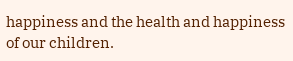happiness and the health and happiness of our children.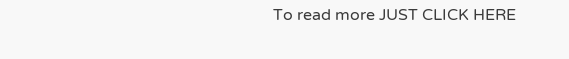To read more JUST CLICK HERE